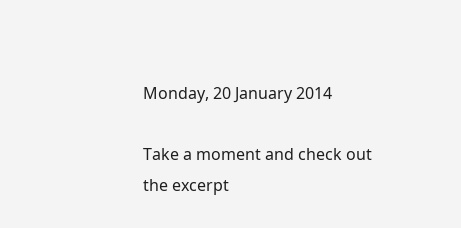Monday, 20 January 2014

Take a moment and check out the excerpt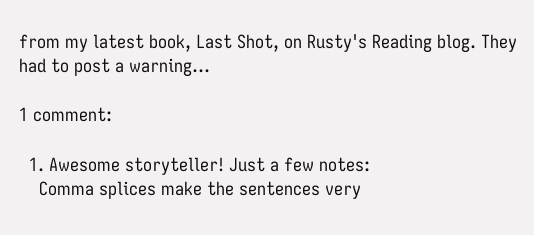from my latest book, Last Shot, on Rusty's Reading blog. They had to post a warning...

1 comment:

  1. Awesome storyteller! Just a few notes:
    Comma splices make the sentences very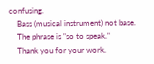confusing.
    Bass (musical instrument) not base.
    The phrase is "so to speak."
    Thank you for your work.